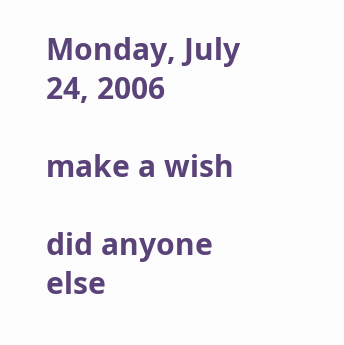Monday, July 24, 2006

make a wish

did anyone else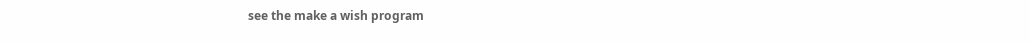see the make a wish program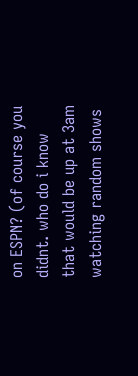on ESPN? (of course you didnt. who do i know that would be up at 3am watching random shows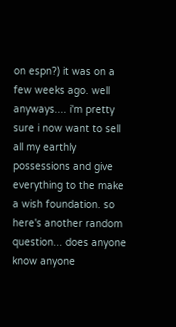on espn?) it was on a few weeks ago. well anyways.... i'm pretty sure i now want to sell all my earthly possessions and give everything to the make a wish foundation. so here's another random question... does anyone know anyone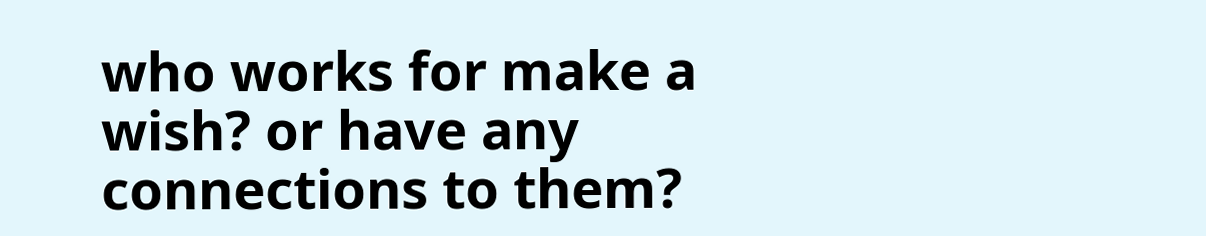who works for make a wish? or have any connections to them?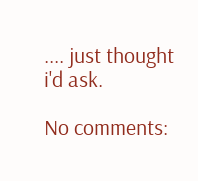.... just thought i'd ask.

No comments: